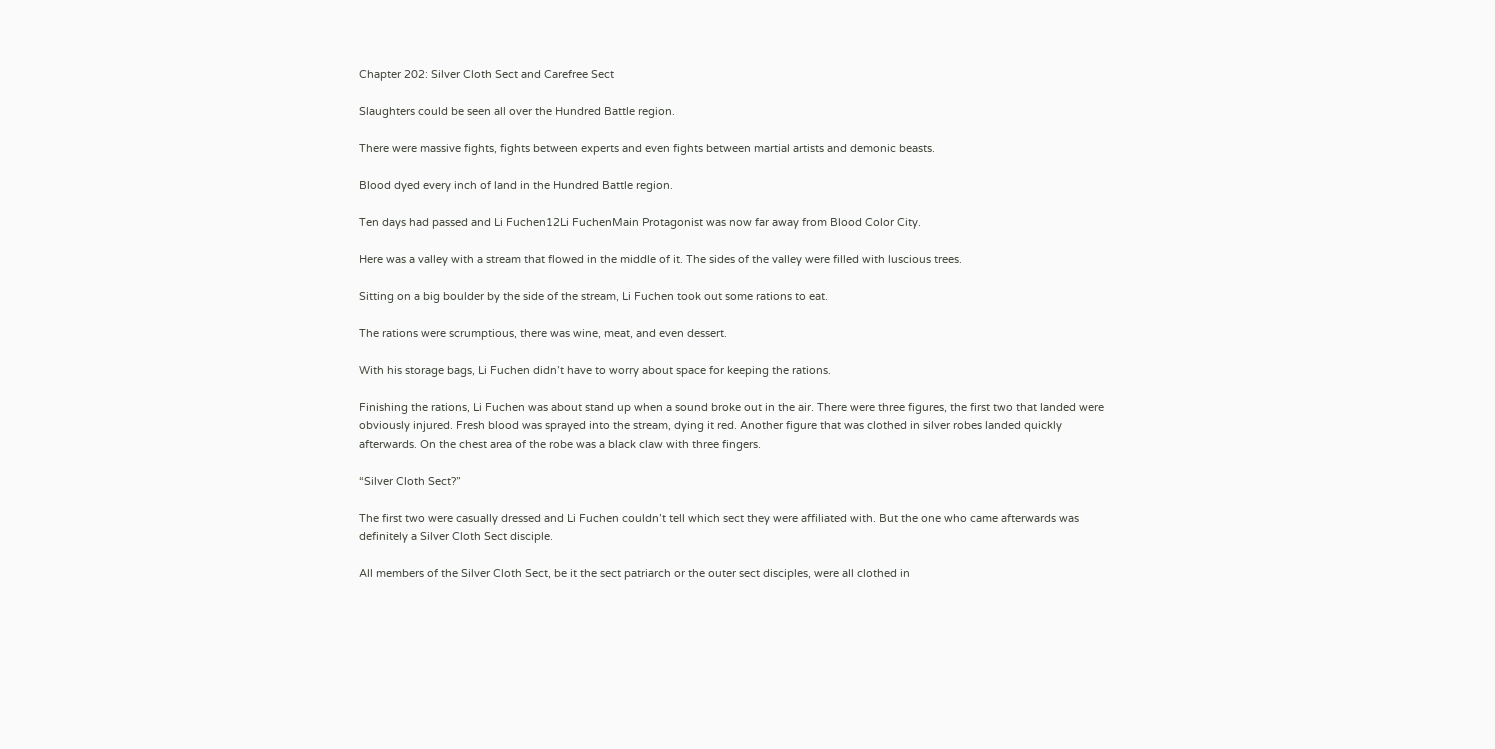Chapter 202: Silver Cloth Sect and Carefree Sect

Slaughters could be seen all over the Hundred Battle region.

There were massive fights, fights between experts and even fights between martial artists and demonic beasts.

Blood dyed every inch of land in the Hundred Battle region.

Ten days had passed and Li Fuchen12Li FuchenMain Protagonist was now far away from Blood Color City.

Here was a valley with a stream that flowed in the middle of it. The sides of the valley were filled with luscious trees.

Sitting on a big boulder by the side of the stream, Li Fuchen took out some rations to eat.

The rations were scrumptious, there was wine, meat, and even dessert.

With his storage bags, Li Fuchen didn’t have to worry about space for keeping the rations.

Finishing the rations, Li Fuchen was about stand up when a sound broke out in the air. There were three figures, the first two that landed were obviously injured. Fresh blood was sprayed into the stream, dying it red. Another figure that was clothed in silver robes landed quickly afterwards. On the chest area of the robe was a black claw with three fingers.

“Silver Cloth Sect?”

The first two were casually dressed and Li Fuchen couldn’t tell which sect they were affiliated with. But the one who came afterwards was definitely a Silver Cloth Sect disciple.

All members of the Silver Cloth Sect, be it the sect patriarch or the outer sect disciples, were all clothed in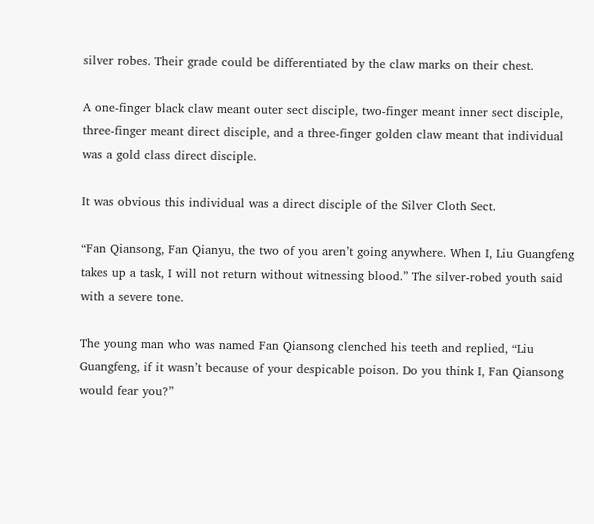silver robes. Their grade could be differentiated by the claw marks on their chest.

A one-finger black claw meant outer sect disciple, two-finger meant inner sect disciple, three-finger meant direct disciple, and a three-finger golden claw meant that individual was a gold class direct disciple.

It was obvious this individual was a direct disciple of the Silver Cloth Sect.

“Fan Qiansong, Fan Qianyu, the two of you aren’t going anywhere. When I, Liu Guangfeng takes up a task, I will not return without witnessing blood.” The silver-robed youth said with a severe tone.

The young man who was named Fan Qiansong clenched his teeth and replied, “Liu Guangfeng, if it wasn’t because of your despicable poison. Do you think I, Fan Qiansong would fear you?”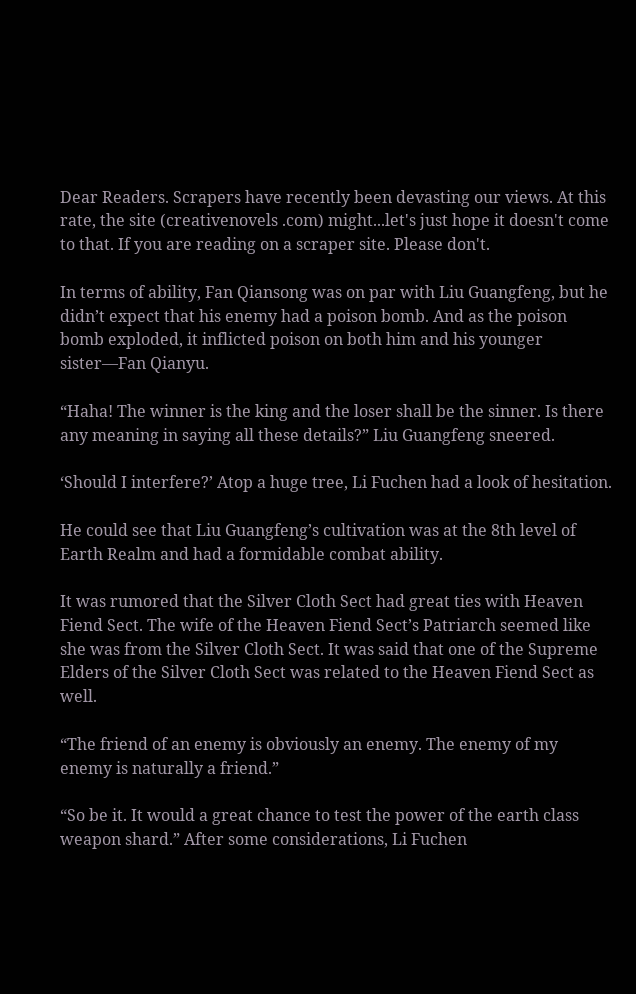Dear Readers. Scrapers have recently been devasting our views. At this rate, the site (creativenovels .com) might...let's just hope it doesn't come to that. If you are reading on a scraper site. Please don't.

In terms of ability, Fan Qiansong was on par with Liu Guangfeng, but he didn’t expect that his enemy had a poison bomb. And as the poison bomb exploded, it inflicted poison on both him and his younger sister—Fan Qianyu.

“Haha! The winner is the king and the loser shall be the sinner. Is there any meaning in saying all these details?” Liu Guangfeng sneered.

‘Should I interfere?’ Atop a huge tree, Li Fuchen had a look of hesitation.

He could see that Liu Guangfeng’s cultivation was at the 8th level of Earth Realm and had a formidable combat ability.

It was rumored that the Silver Cloth Sect had great ties with Heaven Fiend Sect. The wife of the Heaven Fiend Sect’s Patriarch seemed like she was from the Silver Cloth Sect. It was said that one of the Supreme Elders of the Silver Cloth Sect was related to the Heaven Fiend Sect as well.

“The friend of an enemy is obviously an enemy. The enemy of my enemy is naturally a friend.”

“So be it. It would a great chance to test the power of the earth class weapon shard.” After some considerations, Li Fuchen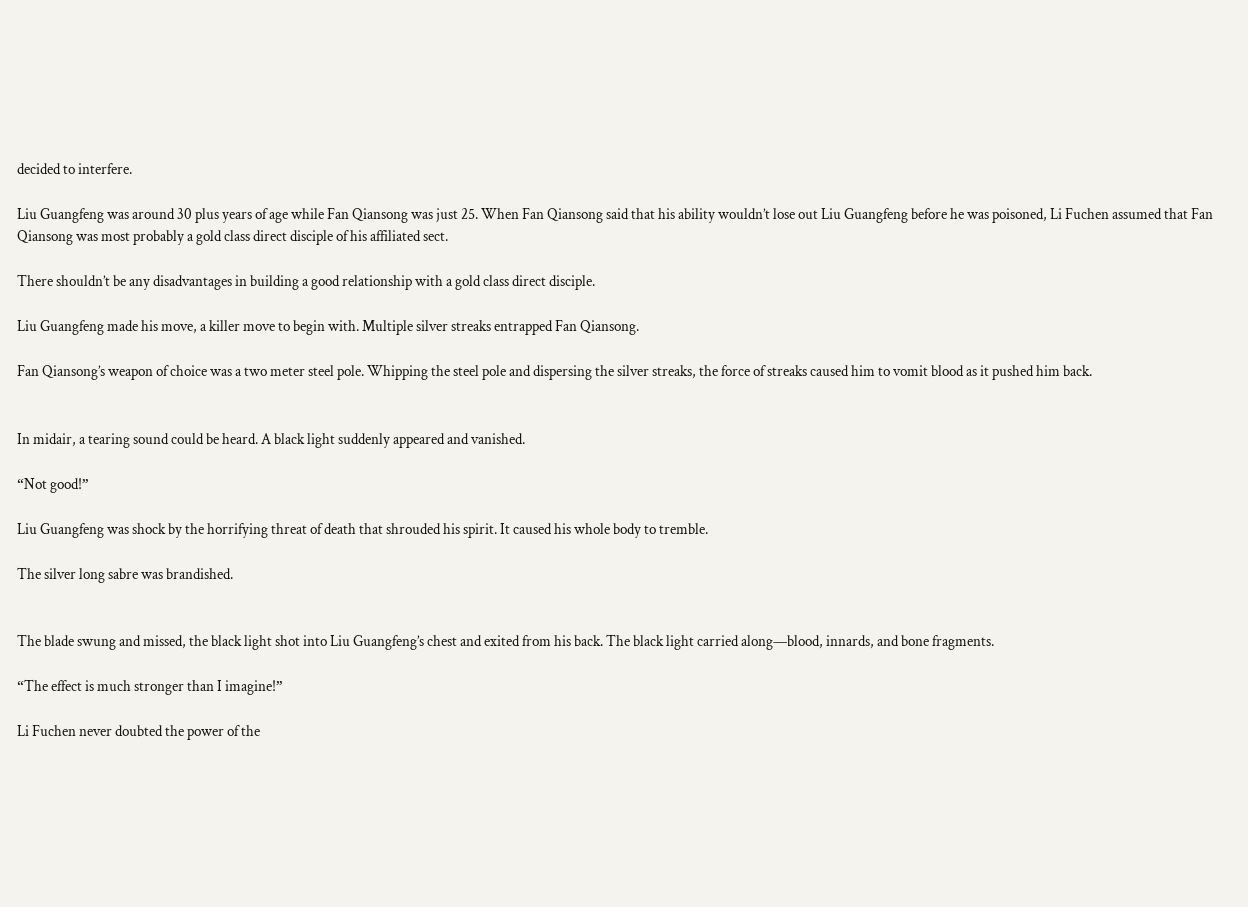decided to interfere.

Liu Guangfeng was around 30 plus years of age while Fan Qiansong was just 25. When Fan Qiansong said that his ability wouldn’t lose out Liu Guangfeng before he was poisoned, Li Fuchen assumed that Fan Qiansong was most probably a gold class direct disciple of his affiliated sect.

There shouldn’t be any disadvantages in building a good relationship with a gold class direct disciple.

Liu Guangfeng made his move, a killer move to begin with. Multiple silver streaks entrapped Fan Qiansong.

Fan Qiansong’s weapon of choice was a two meter steel pole. Whipping the steel pole and dispersing the silver streaks, the force of streaks caused him to vomit blood as it pushed him back.


In midair, a tearing sound could be heard. A black light suddenly appeared and vanished.

“Not good!”

Liu Guangfeng was shock by the horrifying threat of death that shrouded his spirit. It caused his whole body to tremble.

The silver long sabre was brandished.


The blade swung and missed, the black light shot into Liu Guangfeng’s chest and exited from his back. The black light carried along—blood, innards, and bone fragments.

“The effect is much stronger than I imagine!”

Li Fuchen never doubted the power of the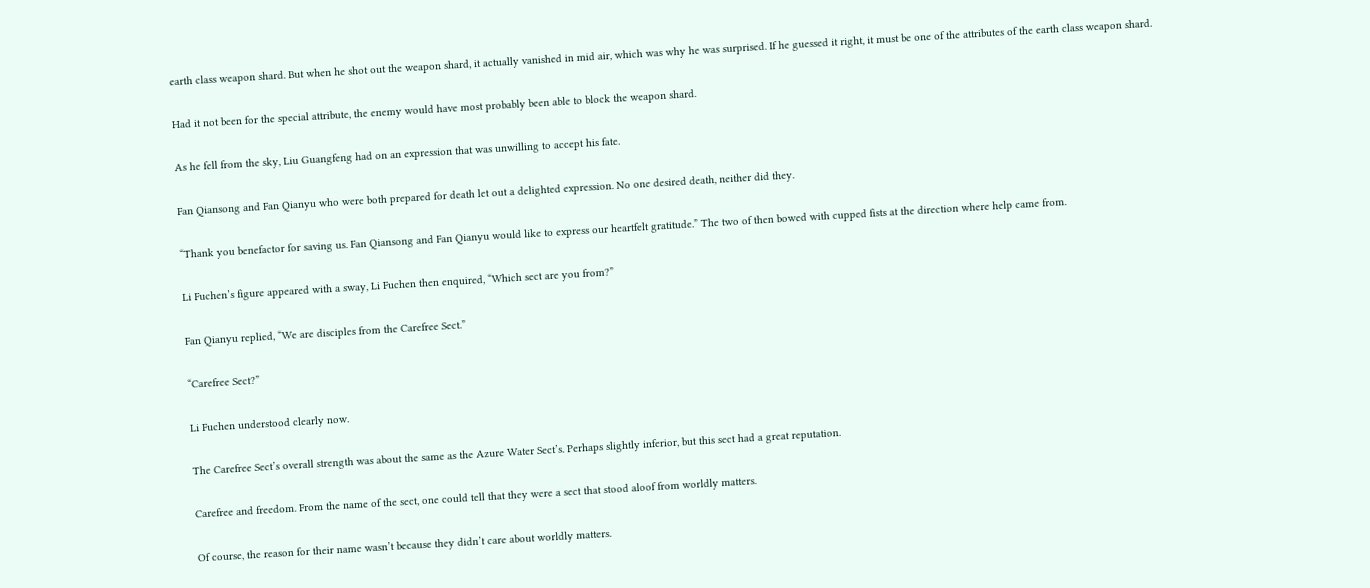earth class weapon shard. But when he shot out the weapon shard, it actually vanished in mid air, which was why he was surprised. If he guessed it right, it must be one of the attributes of the earth class weapon shard.

Had it not been for the special attribute, the enemy would have most probably been able to block the weapon shard.

As he fell from the sky, Liu Guangfeng had on an expression that was unwilling to accept his fate.

Fan Qiansong and Fan Qianyu who were both prepared for death let out a delighted expression. No one desired death, neither did they.

“Thank you benefactor for saving us. Fan Qiansong and Fan Qianyu would like to express our heartfelt gratitude.” The two of then bowed with cupped fists at the direction where help came from.

Li Fuchen’s figure appeared with a sway, Li Fuchen then enquired, “Which sect are you from?”

Fan Qianyu replied, “We are disciples from the Carefree Sect.”

“Carefree Sect?”

Li Fuchen understood clearly now.

The Carefree Sect’s overall strength was about the same as the Azure Water Sect’s. Perhaps slightly inferior, but this sect had a great reputation.

Carefree and freedom. From the name of the sect, one could tell that they were a sect that stood aloof from worldly matters.

Of course, the reason for their name wasn’t because they didn’t care about worldly matters.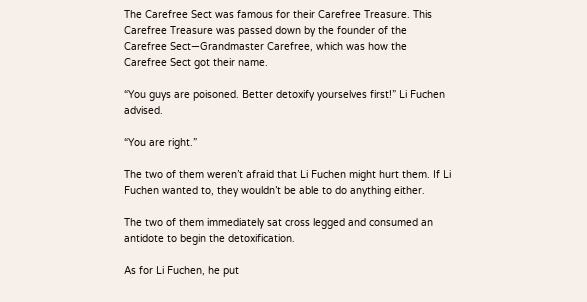The Carefree Sect was famous for their Carefree Treasure. This Carefree Treasure was passed down by the founder of the Carefree Sect—Grandmaster Carefree, which was how the Carefree Sect got their name.

“You guys are poisoned. Better detoxify yourselves first!” Li Fuchen advised.

“You are right.”

The two of them weren’t afraid that Li Fuchen might hurt them. If Li Fuchen wanted to, they wouldn’t be able to do anything either.

The two of them immediately sat cross legged and consumed an antidote to begin the detoxification.

As for Li Fuchen, he put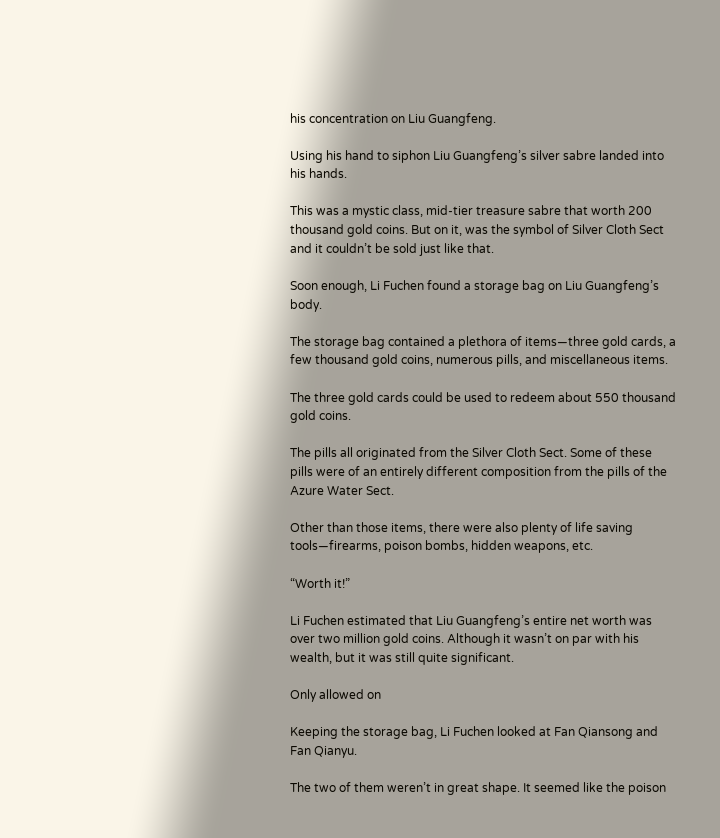his concentration on Liu Guangfeng.

Using his hand to siphon Liu Guangfeng’s silver sabre landed into his hands.

This was a mystic class, mid-tier treasure sabre that worth 200 thousand gold coins. But on it, was the symbol of Silver Cloth Sect and it couldn’t be sold just like that.

Soon enough, Li Fuchen found a storage bag on Liu Guangfeng’s body.

The storage bag contained a plethora of items—three gold cards, a few thousand gold coins, numerous pills, and miscellaneous items.

The three gold cards could be used to redeem about 550 thousand gold coins.

The pills all originated from the Silver Cloth Sect. Some of these pills were of an entirely different composition from the pills of the Azure Water Sect.

Other than those items, there were also plenty of life saving tools—firearms, poison bombs, hidden weapons, etc.

“Worth it!”

Li Fuchen estimated that Liu Guangfeng’s entire net worth was over two million gold coins. Although it wasn’t on par with his wealth, but it was still quite significant.

Only allowed on

Keeping the storage bag, Li Fuchen looked at Fan Qiansong and Fan Qianyu.

The two of them weren’t in great shape. It seemed like the poison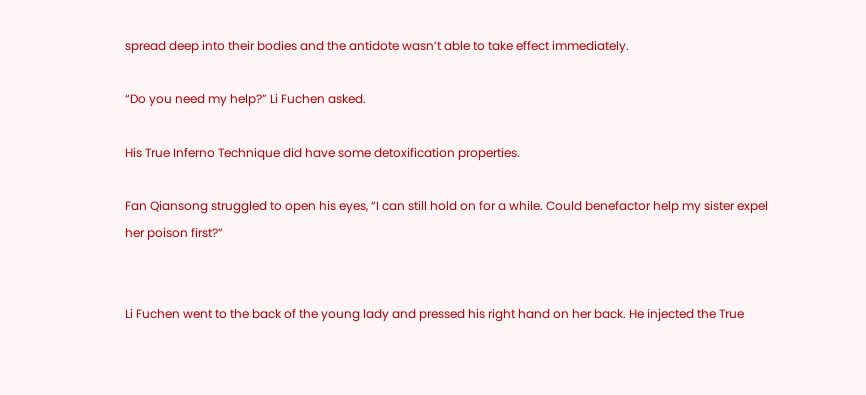spread deep into their bodies and the antidote wasn’t able to take effect immediately.

“Do you need my help?” Li Fuchen asked.

His True Inferno Technique did have some detoxification properties.

Fan Qiansong struggled to open his eyes, “I can still hold on for a while. Could benefactor help my sister expel her poison first?”


Li Fuchen went to the back of the young lady and pressed his right hand on her back. He injected the True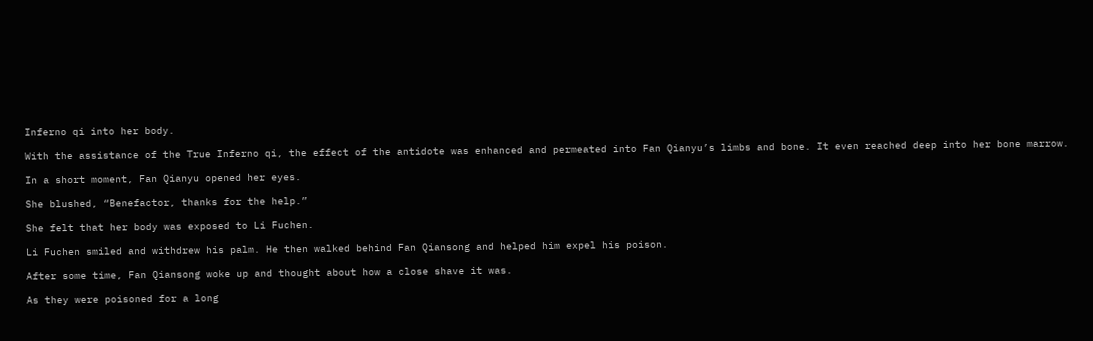Inferno qi into her body.

With the assistance of the True Inferno qi, the effect of the antidote was enhanced and permeated into Fan Qianyu’s limbs and bone. It even reached deep into her bone marrow.

In a short moment, Fan Qianyu opened her eyes.

She blushed, “Benefactor, thanks for the help.”

She felt that her body was exposed to Li Fuchen.

Li Fuchen smiled and withdrew his palm. He then walked behind Fan Qiansong and helped him expel his poison.

After some time, Fan Qiansong woke up and thought about how a close shave it was.

As they were poisoned for a long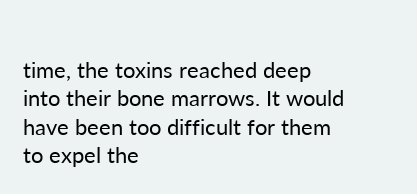time, the toxins reached deep into their bone marrows. It would have been too difficult for them to expel the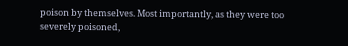poison by themselves. Most importantly, as they were too severely poisoned,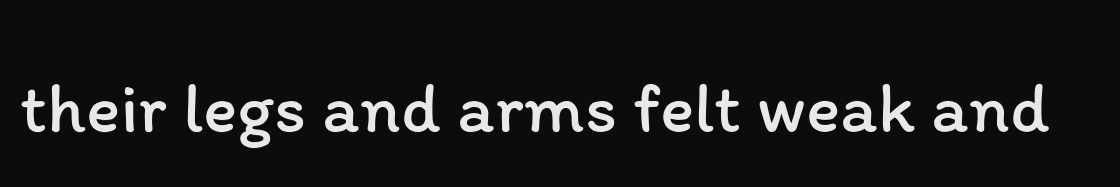their legs and arms felt weak and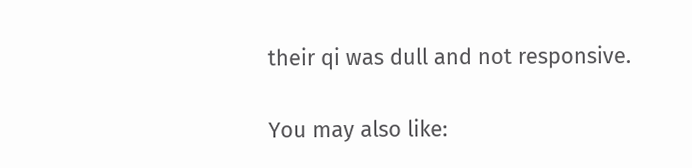their qi was dull and not responsive.

You may also like: